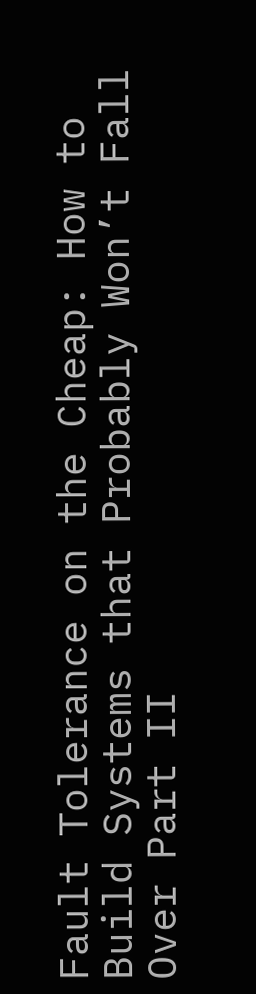Fault Tolerance on the Cheap: How to Build Systems that Probably Won’t Fall Over Part II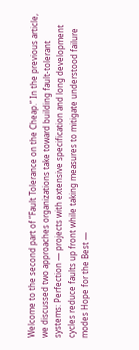Welcome to the second part of “Fault Tolerance on the Cheap.” In the previous article, we discussed two approaches organizations take toward building fault-tolerant systems: Perfection — projects with extensive specification and long development cycles reduce faults up front while taking measures to mitigate understood failure modes Hope for the Best —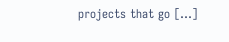projects that go […]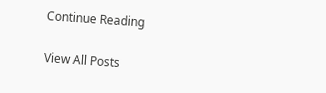Continue Reading

View All Posts